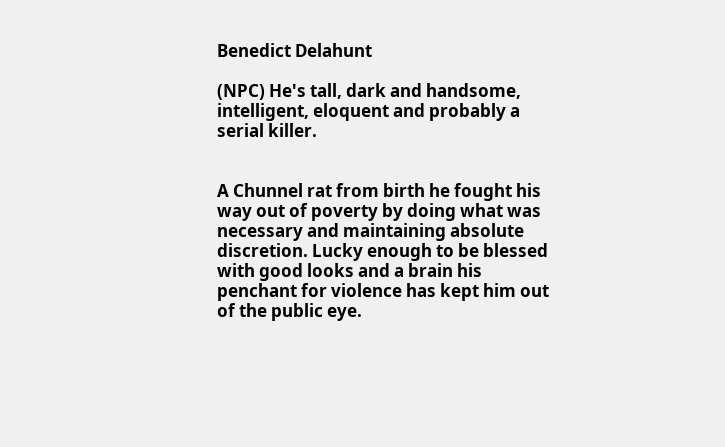Benedict Delahunt

(NPC) He's tall, dark and handsome, intelligent, eloquent and probably a serial killer.


A Chunnel rat from birth he fought his way out of poverty by doing what was necessary and maintaining absolute discretion. Lucky enough to be blessed with good looks and a brain his penchant for violence has kept him out of the public eye.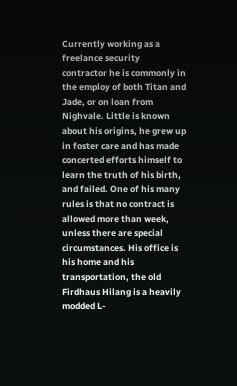Currently working as a freelance security contractor he is commonly in the employ of both Titan and Jade, or on loan from Nighvale. Little is known about his origins, he grew up in foster care and has made concerted efforts himself to learn the truth of his birth, and failed. One of his many rules is that no contract is allowed more than week, unless there are special circumstances. His office is his home and his transportation, the old Firdhaus Hilang is a heavily modded L-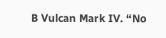B Vulcan Mark IV. “No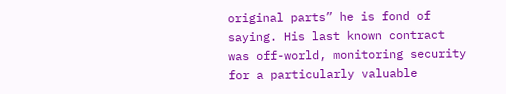original parts” he is fond of saying. His last known contract was off-world, monitoring security for a particularly valuable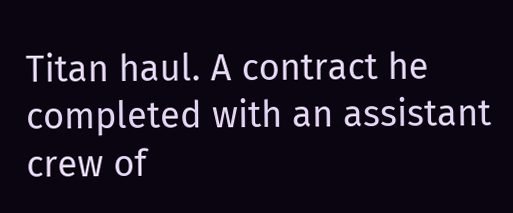Titan haul. A contract he completed with an assistant crew of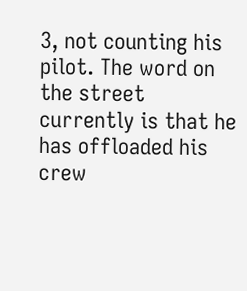3, not counting his pilot. The word on the street currently is that he has offloaded his crew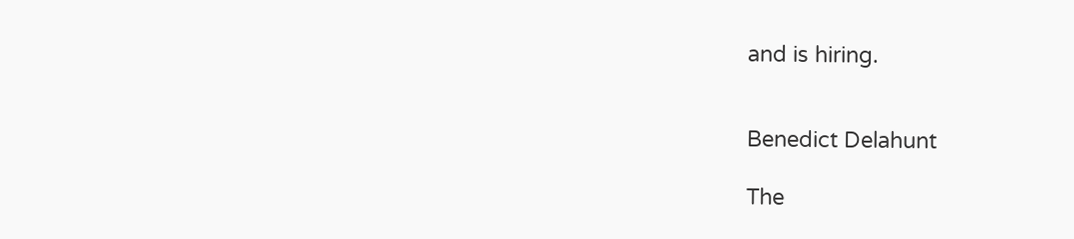and is hiring.


Benedict Delahunt

The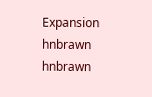Expansion hnbrawn hnbrawn